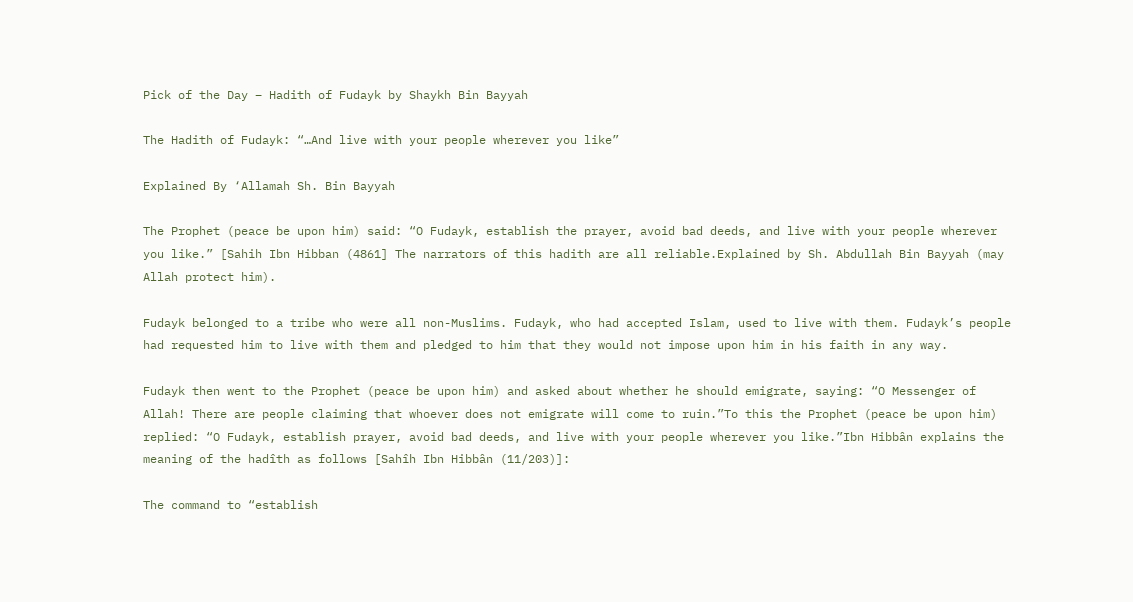Pick of the Day – Hadith of Fudayk by Shaykh Bin Bayyah

The Hadith of Fudayk: “…And live with your people wherever you like”

Explained By ‘Allamah Sh. Bin Bayyah

The Prophet (peace be upon him) said: “O Fudayk, establish the prayer, avoid bad deeds, and live with your people wherever you like.” [Sahih Ibn Hibban (4861] The narrators of this hadith are all reliable.Explained by Sh. Abdullah Bin Bayyah (may Allah protect him).

Fudayk belonged to a tribe who were all non-Muslims. Fudayk, who had accepted Islam, used to live with them. Fudayk’s people had requested him to live with them and pledged to him that they would not impose upon him in his faith in any way.

Fudayk then went to the Prophet (peace be upon him) and asked about whether he should emigrate, saying: “O Messenger of Allah! There are people claiming that whoever does not emigrate will come to ruin.”To this the Prophet (peace be upon him) replied: “O Fudayk, establish prayer, avoid bad deeds, and live with your people wherever you like.”Ibn Hibbân explains the meaning of the hadîth as follows [Sahîh Ibn Hibbân (11/203)]:

The command to “establish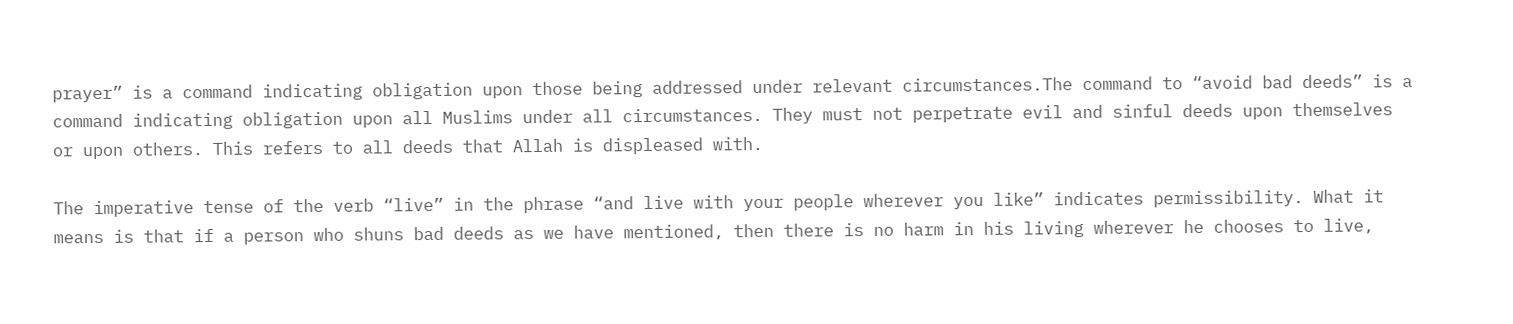prayer” is a command indicating obligation upon those being addressed under relevant circumstances.The command to “avoid bad deeds” is a command indicating obligation upon all Muslims under all circumstances. They must not perpetrate evil and sinful deeds upon themselves or upon others. This refers to all deeds that Allah is displeased with.

The imperative tense of the verb “live” in the phrase “and live with your people wherever you like” indicates permissibility. What it means is that if a person who shuns bad deeds as we have mentioned, then there is no harm in his living wherever he chooses to live,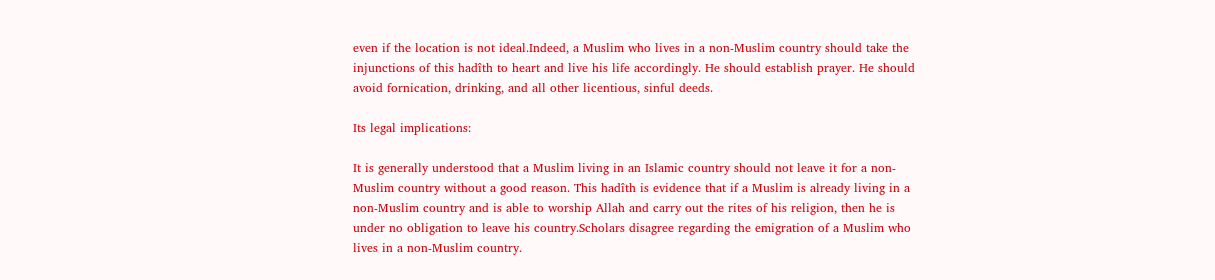even if the location is not ideal.Indeed, a Muslim who lives in a non-Muslim country should take the injunctions of this hadîth to heart and live his life accordingly. He should establish prayer. He should avoid fornication, drinking, and all other licentious, sinful deeds.

Its legal implications:

It is generally understood that a Muslim living in an Islamic country should not leave it for a non-Muslim country without a good reason. This hadîth is evidence that if a Muslim is already living in a non-Muslim country and is able to worship Allah and carry out the rites of his religion, then he is under no obligation to leave his country.Scholars disagree regarding the emigration of a Muslim who lives in a non-Muslim country.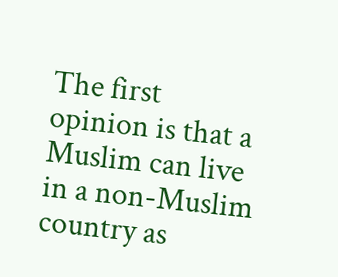The first opinion is that a Muslim can live in a non-Muslim country as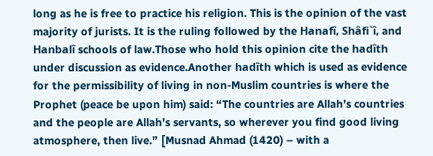long as he is free to practice his religion. This is the opinion of the vast majority of jurists. It is the ruling followed by the Hanafî, Shâfi`î, and Hanbalî schools of law.Those who hold this opinion cite the hadîth under discussion as evidence.Another hadîth which is used as evidence for the permissibility of living in non-Muslim countries is where the Prophet (peace be upon him) said: “The countries are Allah’s countries and the people are Allah’s servants, so wherever you find good living atmosphere, then live.” [Musnad Ahmad (1420) – with a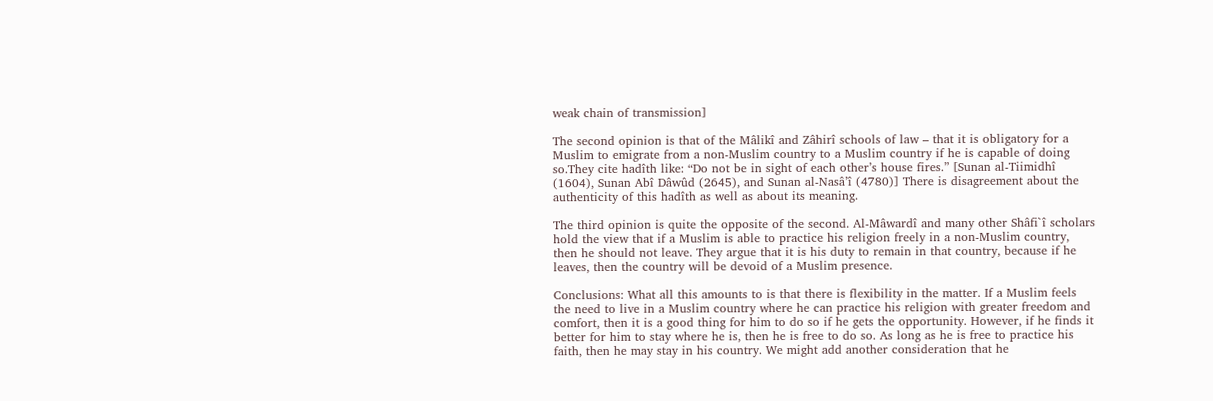weak chain of transmission]

The second opinion is that of the Mâlikî and Zâhirî schools of law – that it is obligatory for a Muslim to emigrate from a non-Muslim country to a Muslim country if he is capable of doing so.They cite hadîth like: “Do not be in sight of each other’s house fires.” [Sunan al-Tiimidhî (1604), Sunan Abî Dâwûd (2645), and Sunan al-Nasâ’î (4780)] There is disagreement about the authenticity of this hadîth as well as about its meaning.

The third opinion is quite the opposite of the second. Al-Mâwardî and many other Shâfi`î scholars hold the view that if a Muslim is able to practice his religion freely in a non-Muslim country, then he should not leave. They argue that it is his duty to remain in that country, because if he leaves, then the country will be devoid of a Muslim presence.

Conclusions: What all this amounts to is that there is flexibility in the matter. If a Muslim feels the need to live in a Muslim country where he can practice his religion with greater freedom and comfort, then it is a good thing for him to do so if he gets the opportunity. However, if he finds it better for him to stay where he is, then he is free to do so. As long as he is free to practice his faith, then he may stay in his country. We might add another consideration that he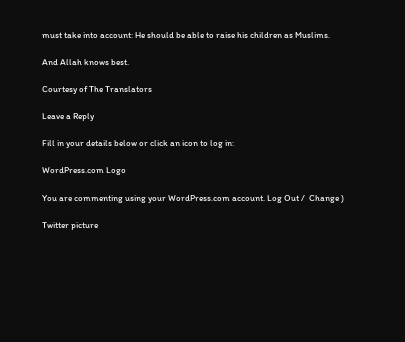must take into account: He should be able to raise his children as Muslims.

And Allah knows best.

Courtesy of The Translators

Leave a Reply

Fill in your details below or click an icon to log in:

WordPress.com Logo

You are commenting using your WordPress.com account. Log Out /  Change )

Twitter picture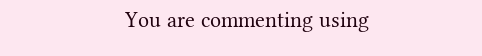You are commenting using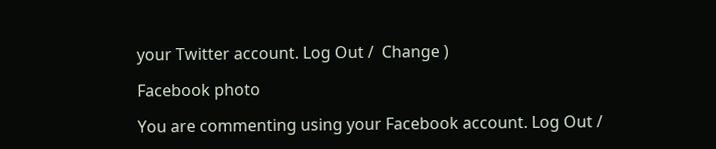your Twitter account. Log Out /  Change )

Facebook photo

You are commenting using your Facebook account. Log Out /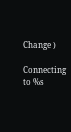Change )

Connecting to %s